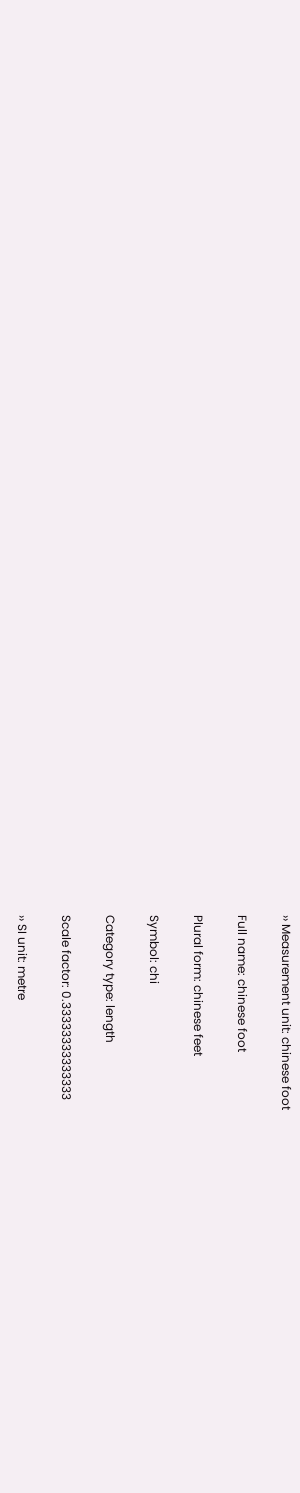›› Measurement unit: chinese foot

Full name: chinese foot

Plural form: chinese feet

Symbol: chi

Category type: length

Scale factor: 0.33333333333333

›› SI unit: metre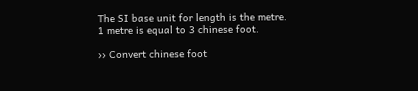The SI base unit for length is the metre.
1 metre is equal to 3 chinese foot.

›› Convert chinese foot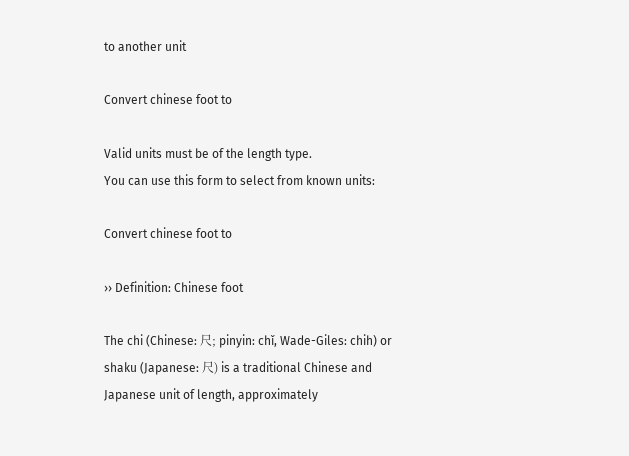to another unit

Convert chinese foot to

Valid units must be of the length type.
You can use this form to select from known units:

Convert chinese foot to

›› Definition: Chinese foot

The chi (Chinese: 尺; pinyin: chǐ, Wade-Giles: chih) or shaku (Japanese: 尺) is a traditional Chinese and Japanese unit of length, approximately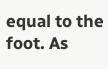equal to the foot. As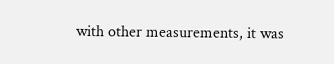with other measurements, it was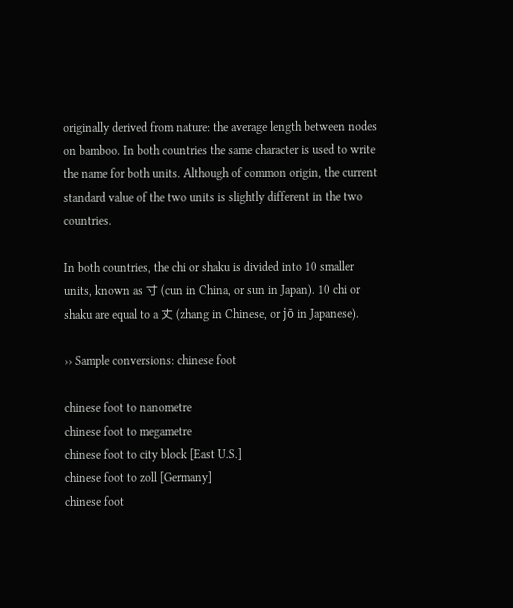originally derived from nature: the average length between nodes on bamboo. In both countries the same character is used to write the name for both units. Although of common origin, the current standard value of the two units is slightly different in the two countries.

In both countries, the chi or shaku is divided into 10 smaller units, known as 寸 (cun in China, or sun in Japan). 10 chi or shaku are equal to a 丈 (zhang in Chinese, or jō in Japanese).

›› Sample conversions: chinese foot

chinese foot to nanometre
chinese foot to megametre
chinese foot to city block [East U.S.]
chinese foot to zoll [Germany]
chinese foot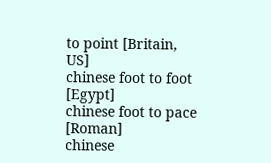to point [Britain, US]
chinese foot to foot [Egypt]
chinese foot to pace [Roman]
chinese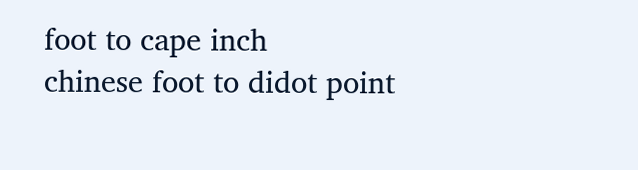foot to cape inch
chinese foot to didot point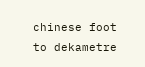chinese foot to dekametre